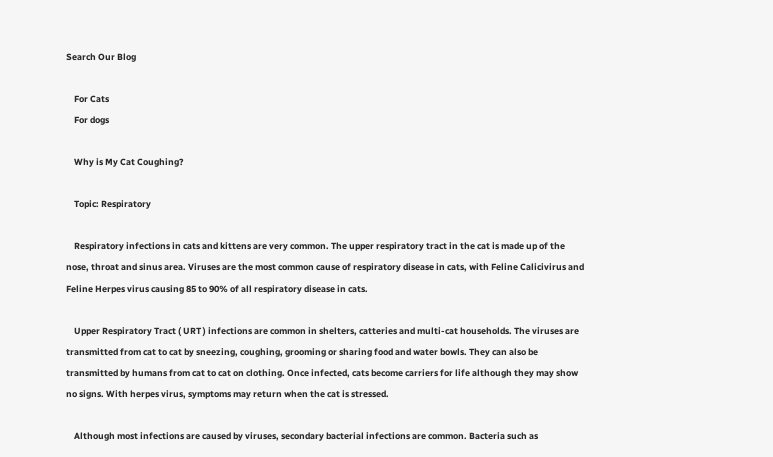Search Our Blog

    For Cats
    For dogs

    Why is My Cat Coughing?

    Topic: Respiratory

    Respiratory infections in cats and kittens are very common. The upper respiratory tract in the cat is made up of the nose, throat and sinus area. Viruses are the most common cause of respiratory disease in cats, with Feline Calicivirus and Feline Herpes virus causing 85 to 90% of all respiratory disease in cats.

    Upper Respiratory Tract ( URT ) infections are common in shelters, catteries and multi-cat households. The viruses are transmitted from cat to cat by sneezing, coughing, grooming or sharing food and water bowls. They can also be transmitted by humans from cat to cat on clothing. Once infected, cats become carriers for life although they may show no signs. With herpes virus, symptoms may return when the cat is stressed.

    Although most infections are caused by viruses, secondary bacterial infections are common. Bacteria such as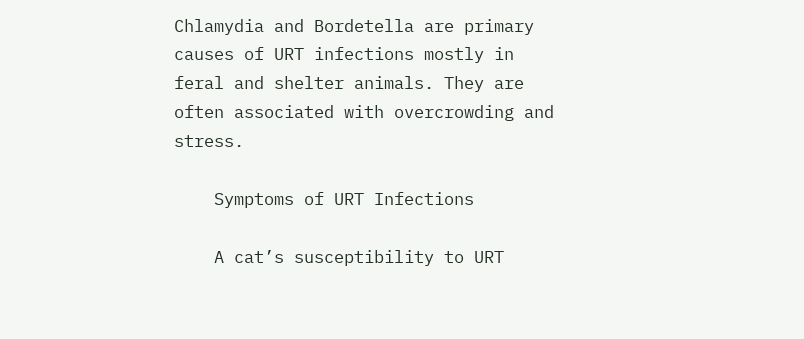Chlamydia and Bordetella are primary causes of URT infections mostly in feral and shelter animals. They are often associated with overcrowding and stress.

    Symptoms of URT Infections

    A cat’s susceptibility to URT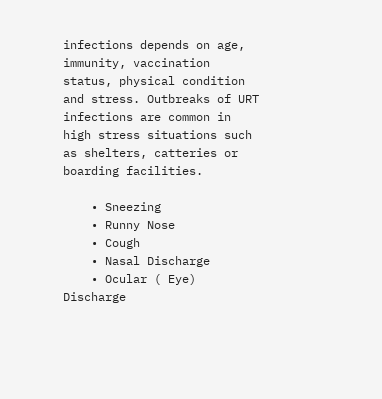infections depends on age, immunity, vaccination status, physical condition and stress. Outbreaks of URT infections are common in high stress situations such as shelters, catteries or boarding facilities.

    • Sneezing
    • Runny Nose
    • Cough
    • Nasal Discharge
    • Ocular ( Eye) Discharge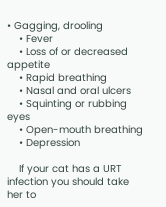• Gagging, drooling
    • Fever
    • Loss of or decreased appetite
    • Rapid breathing
    • Nasal and oral ulcers
    • Squinting or rubbing eyes
    • Open-mouth breathing
    • Depression

    If your cat has a URT infection you should take her to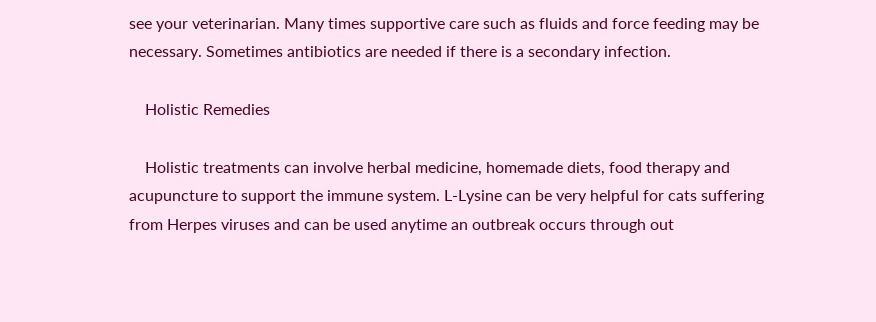see your veterinarian. Many times supportive care such as fluids and force feeding may be necessary. Sometimes antibiotics are needed if there is a secondary infection.

    Holistic Remedies

    Holistic treatments can involve herbal medicine, homemade diets, food therapy and acupuncture to support the immune system. L-Lysine can be very helpful for cats suffering from Herpes viruses and can be used anytime an outbreak occurs through out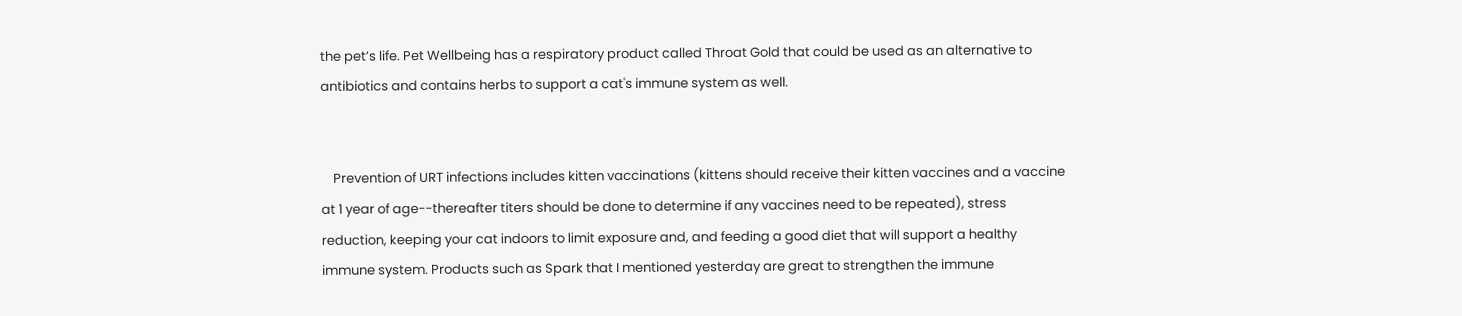the pet’s life. Pet Wellbeing has a respiratory product called Throat Gold that could be used as an alternative to antibiotics and contains herbs to support a cat's immune system as well.


    Prevention of URT infections includes kitten vaccinations (kittens should receive their kitten vaccines and a vaccine at 1 year of age--thereafter titers should be done to determine if any vaccines need to be repeated), stress reduction, keeping your cat indoors to limit exposure and, and feeding a good diet that will support a healthy immune system. Products such as Spark that I mentioned yesterday are great to strengthen the immune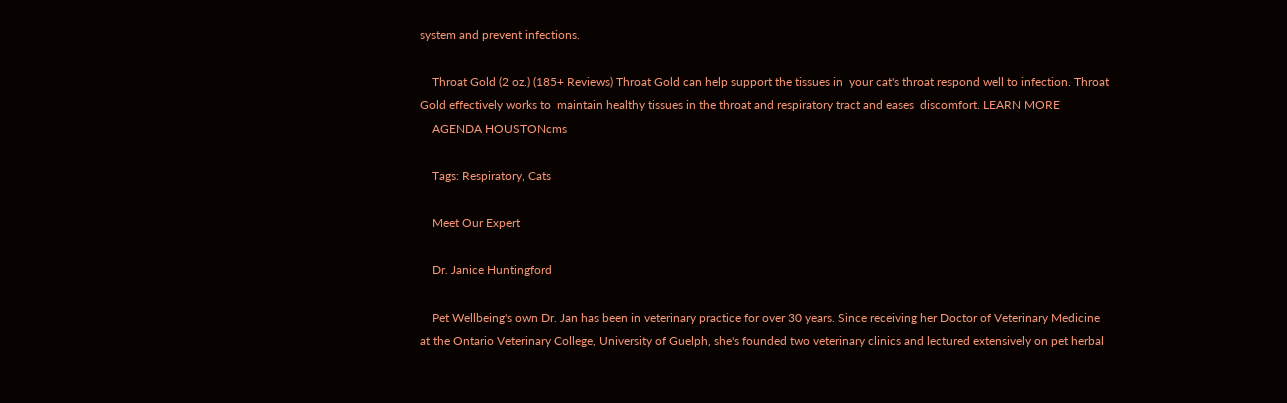system and prevent infections.

    Throat Gold (2 oz.) (185+ Reviews) Throat Gold can help support the tissues in  your cat's throat respond well to infection. Throat Gold effectively works to  maintain healthy tissues in the throat and respiratory tract and eases  discomfort. LEARN MORE
    AGENDA HOUSTONcms

    Tags: Respiratory, Cats

    Meet Our Expert

    Dr. Janice Huntingford

    Pet Wellbeing's own Dr. Jan has been in veterinary practice for over 30 years. Since receiving her Doctor of Veterinary Medicine at the Ontario Veterinary College, University of Guelph, she's founded two veterinary clinics and lectured extensively on pet herbal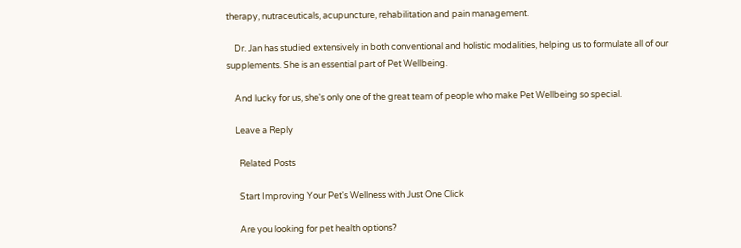therapy, nutraceuticals, acupuncture, rehabilitation and pain management.

    Dr. Jan has studied extensively in both conventional and holistic modalities, helping us to formulate all of our supplements. She is an essential part of Pet Wellbeing.

    And lucky for us, she's only one of the great team of people who make Pet Wellbeing so special.

    Leave a Reply

      Related Posts

      Start Improving Your Pet's Wellness with Just One Click

      Are you looking for pet health options?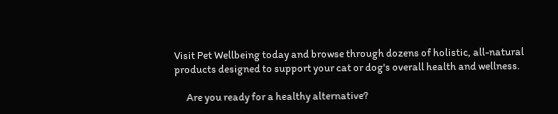Visit Pet Wellbeing today and browse through dozens of holistic, all-natural products designed to support your cat or dog's overall health and wellness.

      Are you ready for a healthy alternative?